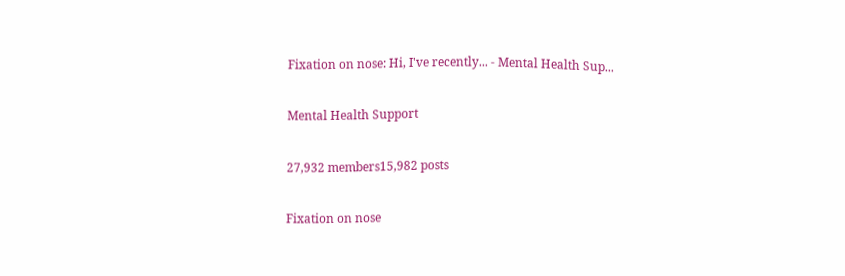Fixation on nose: Hi, I've recently... - Mental Health Sup...

Mental Health Support

27,932 members15,982 posts

Fixation on nose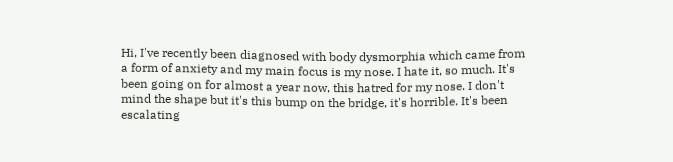Hi, I've recently been diagnosed with body dysmorphia which came from a form of anxiety and my main focus is my nose. I hate it, so much. It's been going on for almost a year now, this hatred for my nose. I don't mind the shape but it's this bump on the bridge, it's horrible. It's been escalating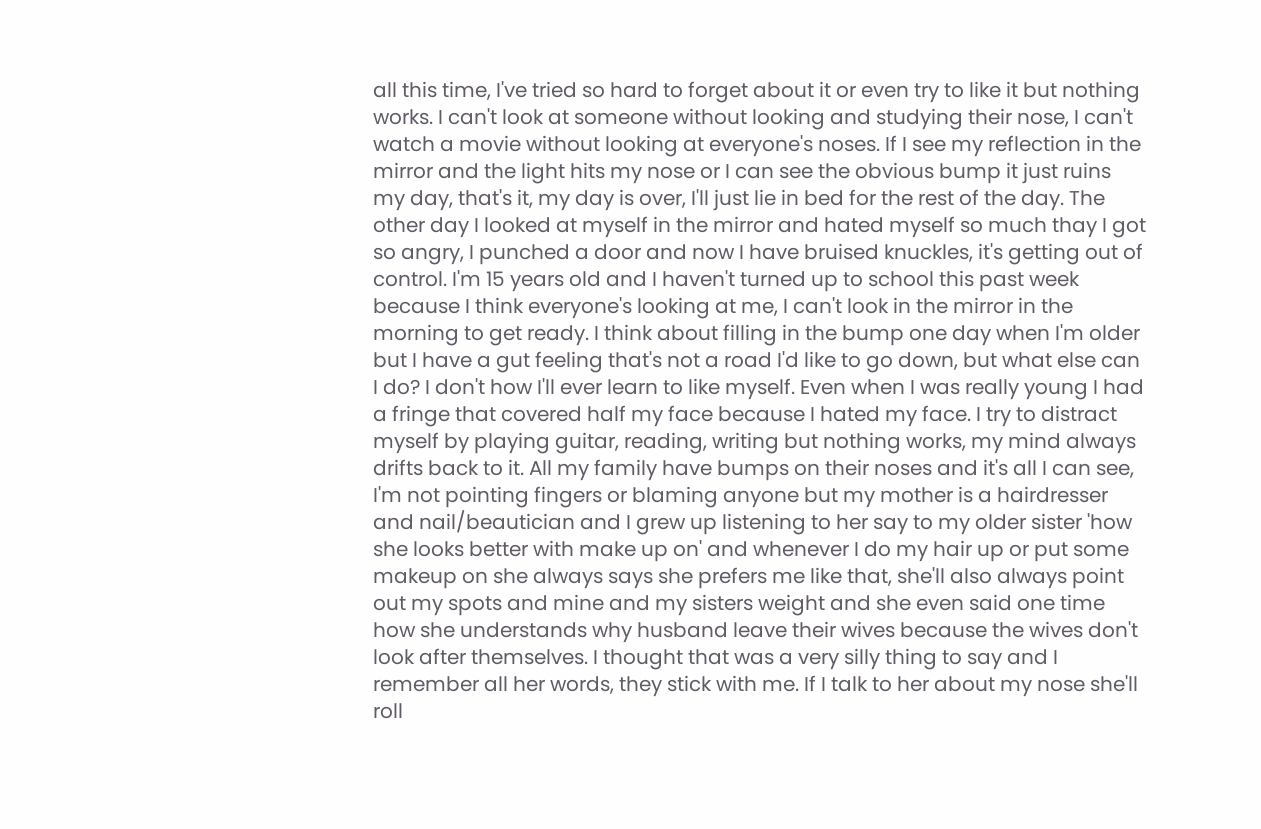all this time, I've tried so hard to forget about it or even try to like it but nothing works. I can't look at someone without looking and studying their nose, I can't watch a movie without looking at everyone's noses. If I see my reflection in the mirror and the light hits my nose or I can see the obvious bump it just ruins my day, that's it, my day is over, I'll just lie in bed for the rest of the day. The other day I looked at myself in the mirror and hated myself so much thay I got so angry, I punched a door and now I have bruised knuckles, it's getting out of control. I'm 15 years old and I haven't turned up to school this past week because I think everyone's looking at me, I can't look in the mirror in the morning to get ready. I think about filling in the bump one day when I'm older but I have a gut feeling that's not a road I'd like to go down, but what else can I do? I don't how I'll ever learn to like myself. Even when I was really young I had a fringe that covered half my face because I hated my face. I try to distract myself by playing guitar, reading, writing but nothing works, my mind always drifts back to it. All my family have bumps on their noses and it's all I can see, I'm not pointing fingers or blaming anyone but my mother is a hairdresser and nail/beautician and I grew up listening to her say to my older sister 'how she looks better with make up on' and whenever I do my hair up or put some makeup on she always says she prefers me like that, she'll also always point out my spots and mine and my sisters weight and she even said one time how she understands why husband leave their wives because the wives don't look after themselves. I thought that was a very silly thing to say and I remember all her words, they stick with me. If I talk to her about my nose she'll roll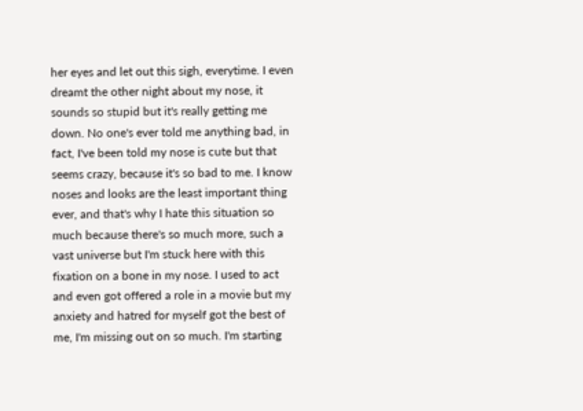her eyes and let out this sigh, everytime. I even dreamt the other night about my nose, it sounds so stupid but it's really getting me down. No one's ever told me anything bad, in fact, I've been told my nose is cute but that seems crazy, because it's so bad to me. I know noses and looks are the least important thing ever, and that's why I hate this situation so much because there's so much more, such a vast universe but I'm stuck here with this fixation on a bone in my nose. I used to act and even got offered a role in a movie but my anxiety and hatred for myself got the best of me, I'm missing out on so much. I'm starting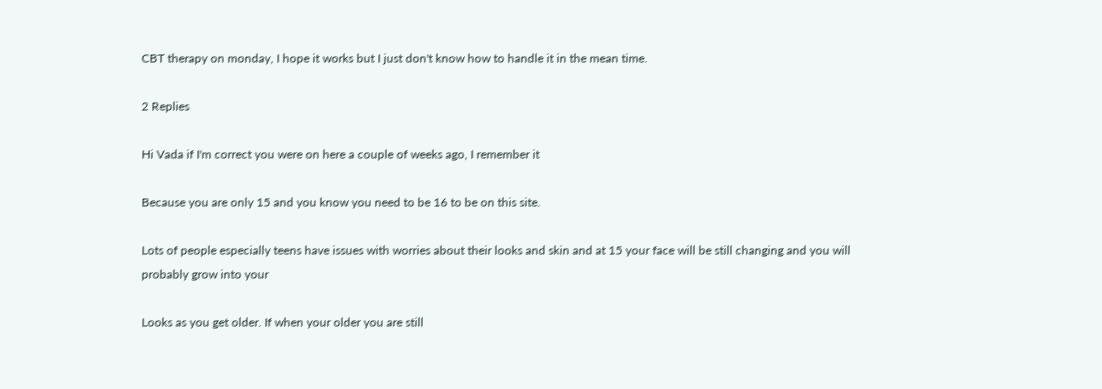CBT therapy on monday, I hope it works but I just don't know how to handle it in the mean time.

2 Replies

Hi Vada if I'm correct you were on here a couple of weeks ago, I remember it

Because you are only 15 and you know you need to be 16 to be on this site.

Lots of people especially teens have issues with worries about their looks and skin and at 15 your face will be still changing and you will probably grow into your

Looks as you get older. If when your older you are still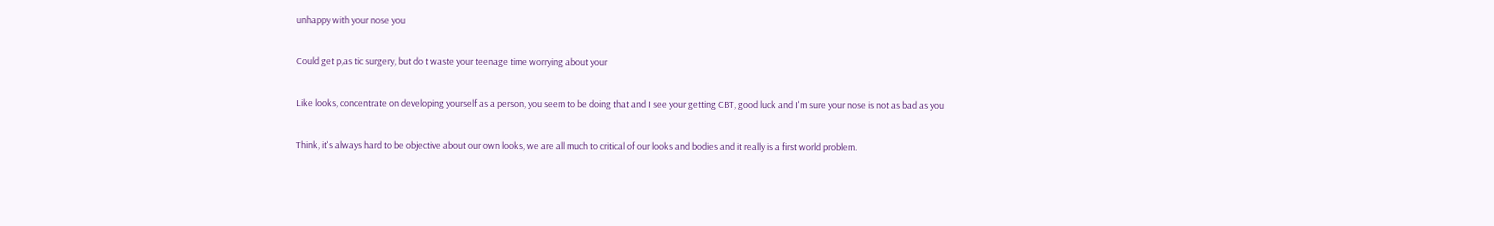unhappy with your nose you

Could get p,as tic surgery, but do t waste your teenage time worrying about your

Like looks, concentrate on developing yourself as a person, you seem to be doing that and I see your getting CBT, good luck and I'm sure your nose is not as bad as you

Think, it's always hard to be objective about our own looks, we are all much to critical of our looks and bodies and it really is a first world problem.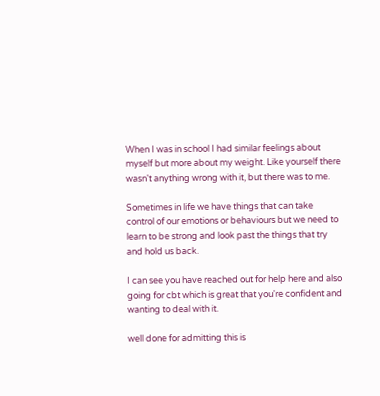When I was in school I had similar feelings about myself but more about my weight. Like yourself there wasn't anything wrong with it, but there was to me.

Sometimes in life we have things that can take control of our emotions or behaviours but we need to learn to be strong and look past the things that try and hold us back.

I can see you have reached out for help here and also going for cbt which is great that you're confident and wanting to deal with it.

well done for admitting this is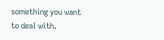something you want to deal with.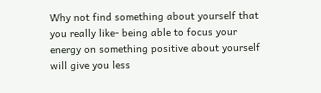Why not find something about yourself that you really like- being able to focus your energy on something positive about yourself will give you less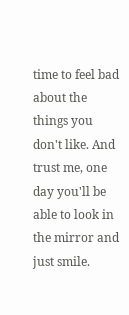time to feel bad about the things you don't like. And trust me, one day you'll be able to look in the mirror and just smile.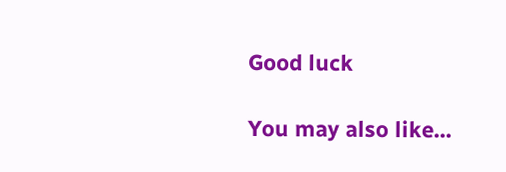Good luck

You may also like...